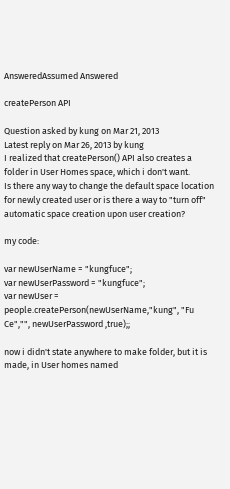AnsweredAssumed Answered

createPerson API

Question asked by kung on Mar 21, 2013
Latest reply on Mar 26, 2013 by kung
I realized that createPerson() API also creates a folder in User Homes space, which i don't want.
Is there any way to change the default space location for newly created user or is there a way to "turn off" automatic space creation upon user creation?

my code:

var newUserName = "kungfuce";
var newUserPassword = "kungfuce";
var newUser = people.createPerson(newUserName,"kung", "Fu Ce","", newUserPassword ,true);;

now i didn't state anywhere to make folder, but it is made, in User homes named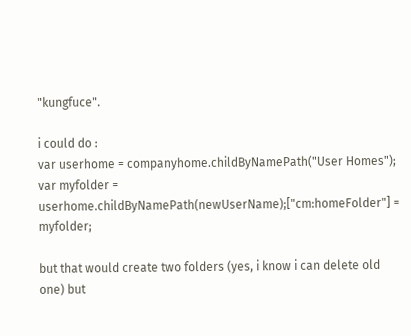"kungfuce".

i could do :
var userhome = companyhome.childByNamePath("User Homes");
var myfolder = userhome.childByNamePath(newUserName);["cm:homeFolder"] = myfolder;

but that would create two folders (yes, i know i can delete old one) but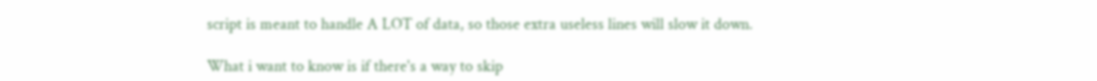script is meant to handle A LOT of data, so those extra useless lines will slow it down.

What i want to know is if there's a way to skip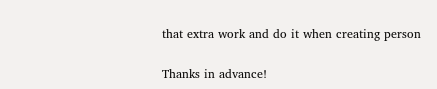that extra work and do it when creating person

Thanks in advance!